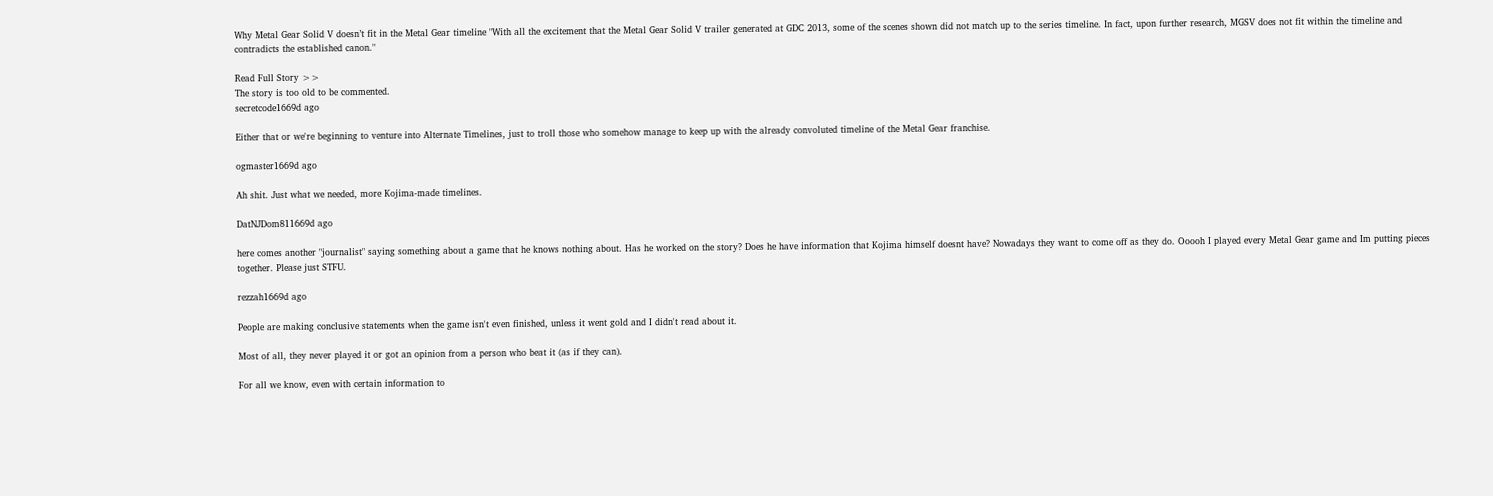Why Metal Gear Solid V doesn’t fit in the Metal Gear timeline "With all the excitement that the Metal Gear Solid V trailer generated at GDC 2013, some of the scenes shown did not match up to the series timeline. In fact, upon further research, MGSV does not fit within the timeline and contradicts the established canon."

Read Full Story >>
The story is too old to be commented.
secretcode1669d ago

Either that or we're beginning to venture into Alternate Timelines, just to troll those who somehow manage to keep up with the already convoluted timeline of the Metal Gear franchise.

ogmaster1669d ago

Ah shit. Just what we needed, more Kojima-made timelines.

DatNJDom811669d ago

here comes another "journalist" saying something about a game that he knows nothing about. Has he worked on the story? Does he have information that Kojima himself doesnt have? Nowadays they want to come off as they do. Ooooh I played every Metal Gear game and Im putting pieces together. Please just STFU.

rezzah1669d ago

People are making conclusive statements when the game isn't even finished, unless it went gold and I didn't read about it.

Most of all, they never played it or got an opinion from a person who beat it (as if they can).

For all we know, even with certain information to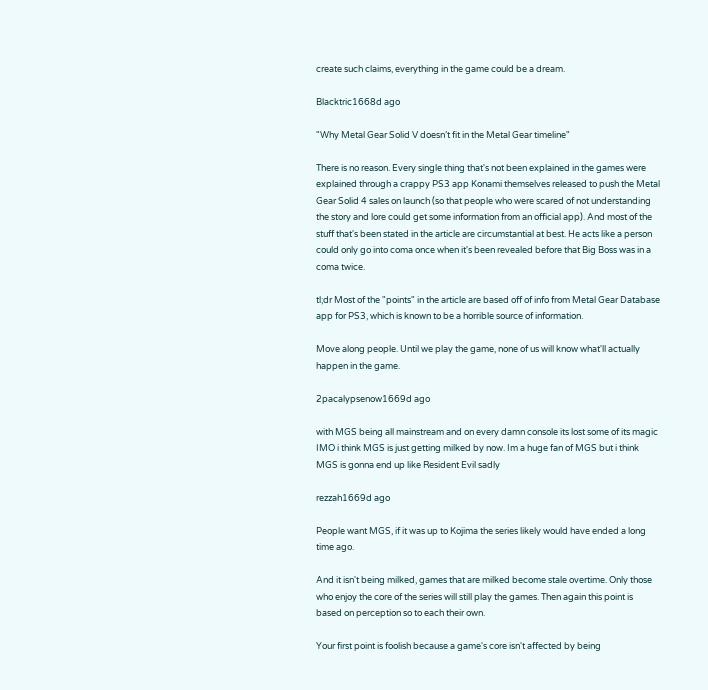create such claims, everything in the game could be a dream.

Blacktric1668d ago

"Why Metal Gear Solid V doesn’t fit in the Metal Gear timeline"

There is no reason. Every single thing that's not been explained in the games were explained through a crappy PS3 app Konami themselves released to push the Metal Gear Solid 4 sales on launch (so that people who were scared of not understanding the story and lore could get some information from an official app). And most of the stuff that's been stated in the article are circumstantial at best. He acts like a person could only go into coma once when it's been revealed before that Big Boss was in a coma twice.

tl;dr Most of the "points" in the article are based off of info from Metal Gear Database app for PS3, which is known to be a horrible source of information.

Move along people. Until we play the game, none of us will know what'll actually happen in the game.

2pacalypsenow1669d ago

with MGS being all mainstream and on every damn console its lost some of its magic IMO i think MGS is just getting milked by now. Im a huge fan of MGS but i think MGS is gonna end up like Resident Evil sadly

rezzah1669d ago

People want MGS, if it was up to Kojima the series likely would have ended a long time ago.

And it isn't being milked, games that are milked become stale overtime. Only those who enjoy the core of the series will still play the games. Then again this point is based on perception so to each their own.

Your first point is foolish because a game's core isn't affected by being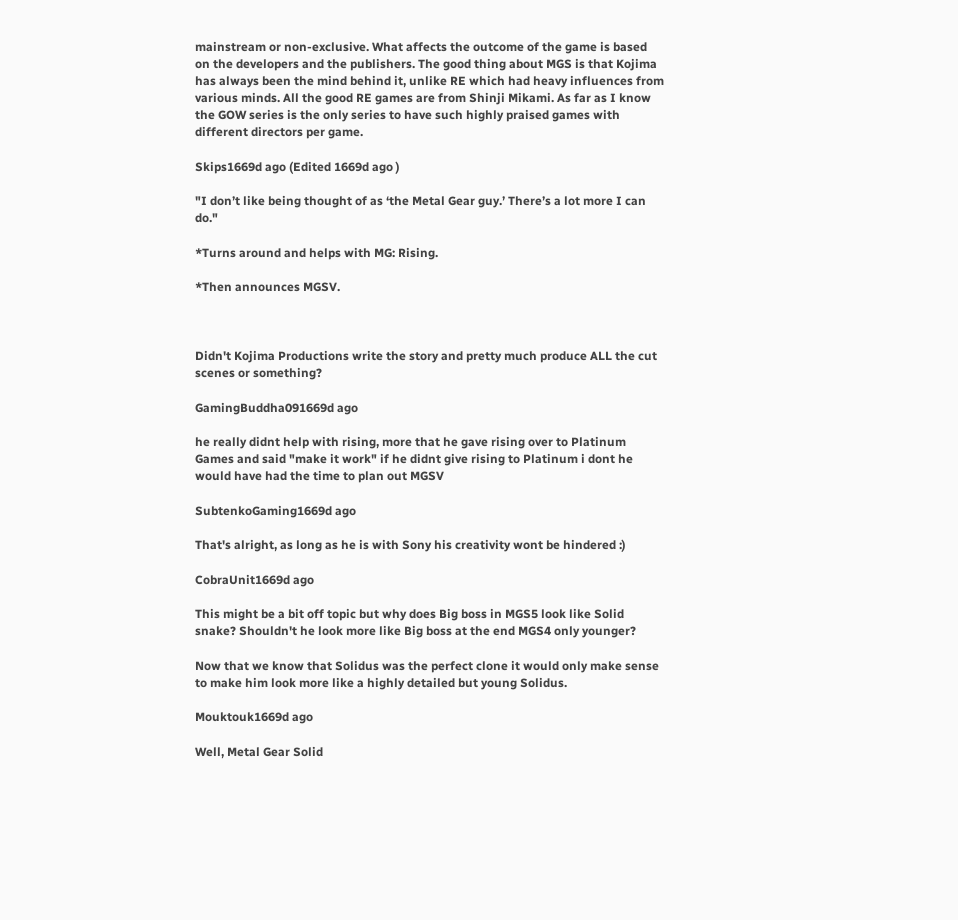mainstream or non-exclusive. What affects the outcome of the game is based on the developers and the publishers. The good thing about MGS is that Kojima has always been the mind behind it, unlike RE which had heavy influences from various minds. All the good RE games are from Shinji Mikami. As far as I know the GOW series is the only series to have such highly praised games with different directors per game.

Skips1669d ago (Edited 1669d ago )

"I don’t like being thought of as ‘the Metal Gear guy.’ There’s a lot more I can do."

*Turns around and helps with MG: Rising.

*Then announces MGSV.



Didn't Kojima Productions write the story and pretty much produce ALL the cut scenes or something?

GamingBuddha091669d ago

he really didnt help with rising, more that he gave rising over to Platinum Games and said "make it work" if he didnt give rising to Platinum i dont he would have had the time to plan out MGSV

SubtenkoGaming1669d ago

That's alright, as long as he is with Sony his creativity wont be hindered :)

CobraUnit1669d ago

This might be a bit off topic but why does Big boss in MGS5 look like Solid snake? Shouldn't he look more like Big boss at the end MGS4 only younger?

Now that we know that Solidus was the perfect clone it would only make sense to make him look more like a highly detailed but young Solidus.

Mouktouk1669d ago

Well, Metal Gear Solid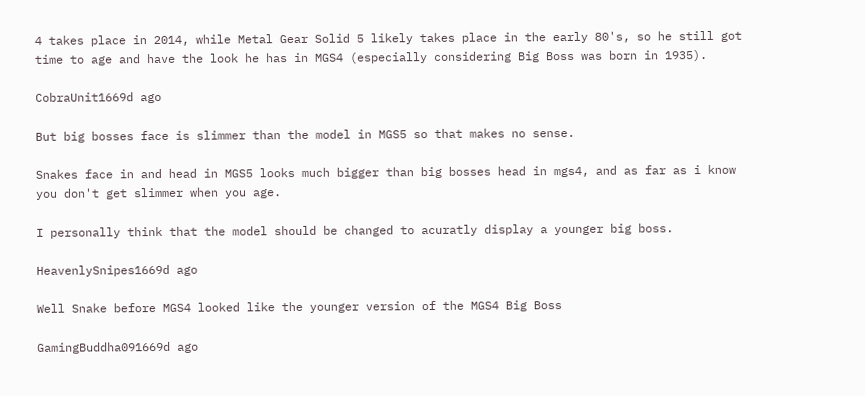4 takes place in 2014, while Metal Gear Solid 5 likely takes place in the early 80's, so he still got time to age and have the look he has in MGS4 (especially considering Big Boss was born in 1935).

CobraUnit1669d ago

But big bosses face is slimmer than the model in MGS5 so that makes no sense.

Snakes face in and head in MGS5 looks much bigger than big bosses head in mgs4, and as far as i know you don't get slimmer when you age.

I personally think that the model should be changed to acuratly display a younger big boss.

HeavenlySnipes1669d ago

Well Snake before MGS4 looked like the younger version of the MGS4 Big Boss

GamingBuddha091669d ago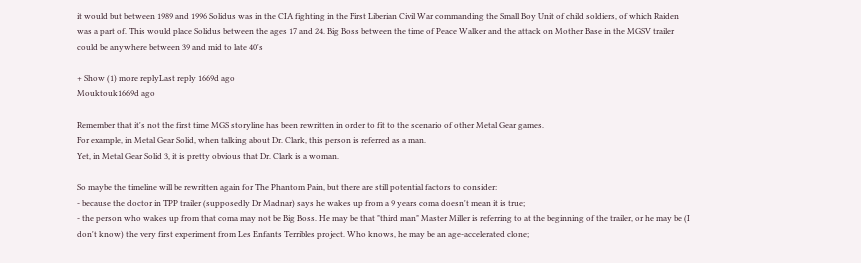it would but between 1989 and 1996 Solidus was in the CIA fighting in the First Liberian Civil War commanding the Small Boy Unit of child soldiers, of which Raiden was a part of. This would place Solidus between the ages 17 and 24. Big Boss between the time of Peace Walker and the attack on Mother Base in the MGSV trailer could be anywhere between 39 and mid to late 40's

+ Show (1) more replyLast reply 1669d ago
Mouktouk1669d ago

Remember that it's not the first time MGS storyline has been rewritten in order to fit to the scenario of other Metal Gear games.
For example, in Metal Gear Solid, when talking about Dr. Clark, this person is referred as a man.
Yet, in Metal Gear Solid 3, it is pretty obvious that Dr. Clark is a woman.

So maybe the timeline will be rewritten again for The Phantom Pain, but there are still potential factors to consider:
- because the doctor in TPP trailer (supposedly Dr Madnar) says he wakes up from a 9 years coma doesn't mean it is true;
- the person who wakes up from that coma may not be Big Boss. He may be that "third man" Master Miller is referring to at the beginning of the trailer, or he may be (I don't know) the very first experiment from Les Enfants Terribles project. Who knows, he may be an age-accelerated clone;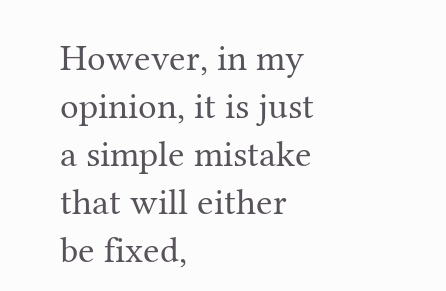However, in my opinion, it is just a simple mistake that will either be fixed,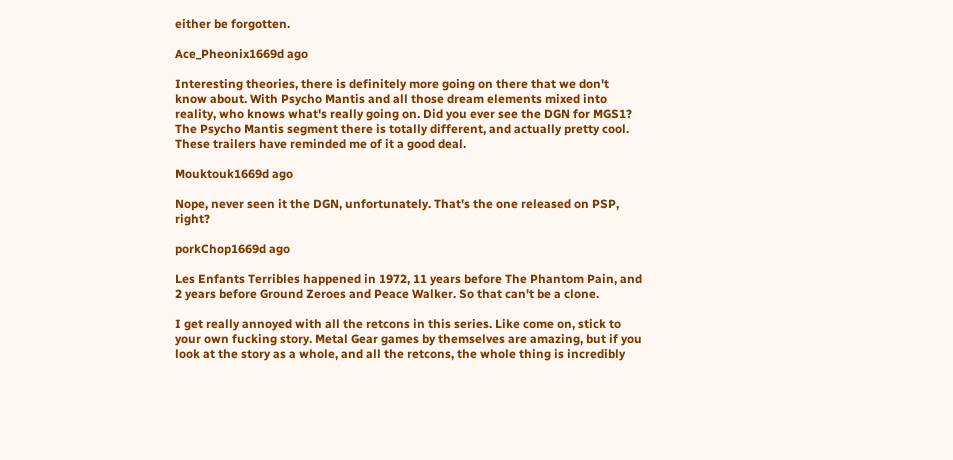either be forgotten.

Ace_Pheonix1669d ago

Interesting theories, there is definitely more going on there that we don't know about. With Psycho Mantis and all those dream elements mixed into reality, who knows what's really going on. Did you ever see the DGN for MGS1? The Psycho Mantis segment there is totally different, and actually pretty cool. These trailers have reminded me of it a good deal.

Mouktouk1669d ago

Nope, never seen it the DGN, unfortunately. That's the one released on PSP, right?

porkChop1669d ago

Les Enfants Terribles happened in 1972, 11 years before The Phantom Pain, and 2 years before Ground Zeroes and Peace Walker. So that can't be a clone.

I get really annoyed with all the retcons in this series. Like come on, stick to your own fucking story. Metal Gear games by themselves are amazing, but if you look at the story as a whole, and all the retcons, the whole thing is incredibly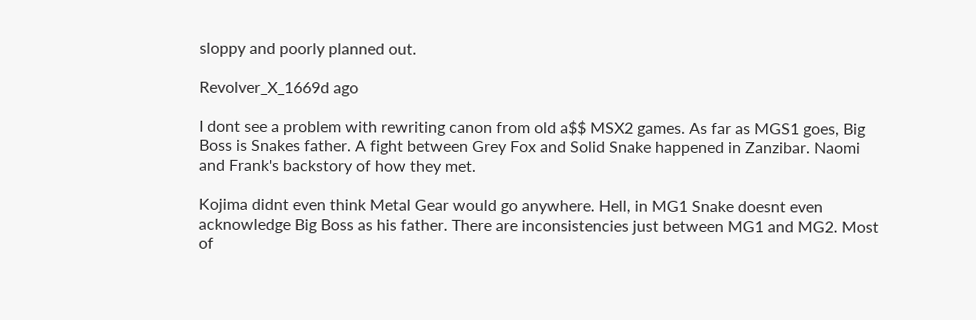sloppy and poorly planned out.

Revolver_X_1669d ago

I dont see a problem with rewriting canon from old a$$ MSX2 games. As far as MGS1 goes, Big Boss is Snakes father. A fight between Grey Fox and Solid Snake happened in Zanzibar. Naomi and Frank's backstory of how they met.

Kojima didnt even think Metal Gear would go anywhere. Hell, in MG1 Snake doesnt even acknowledge Big Boss as his father. There are inconsistencies just between MG1 and MG2. Most of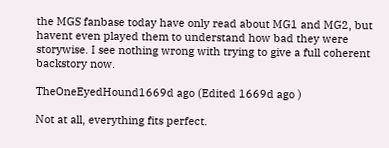the MGS fanbase today have only read about MG1 and MG2, but havent even played them to understand how bad they were storywise. I see nothing wrong with trying to give a full coherent backstory now.

TheOneEyedHound1669d ago (Edited 1669d ago )

Not at all, everything fits perfect.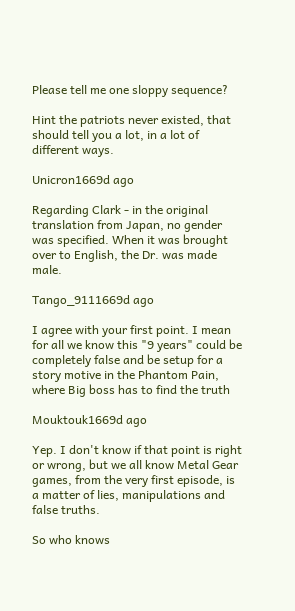Please tell me one sloppy sequence?

Hint the patriots never existed, that should tell you a lot, in a lot of different ways.

Unicron1669d ago

Regarding Clark - in the original translation from Japan, no gender was specified. When it was brought over to English, the Dr. was made male.

Tango_9111669d ago

I agree with your first point. I mean for all we know this "9 years" could be completely false and be setup for a story motive in the Phantom Pain, where Big boss has to find the truth

Mouktouk1669d ago

Yep. I don't know if that point is right or wrong, but we all know Metal Gear games, from the very first episode, is a matter of lies, manipulations and false truths.

So who knows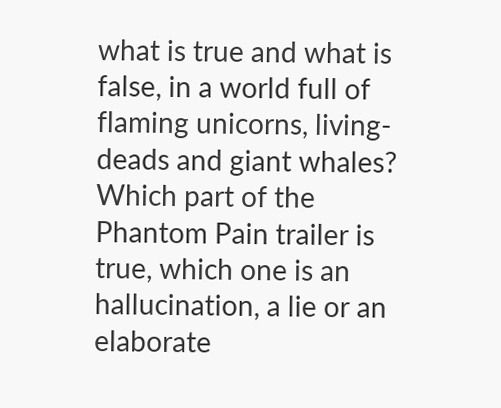what is true and what is false, in a world full of flaming unicorns, living-deads and giant whales? Which part of the Phantom Pain trailer is true, which one is an hallucination, a lie or an elaborate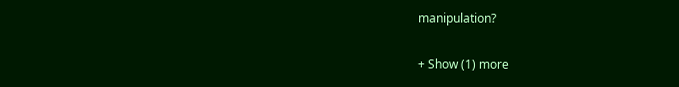manipulation?

+ Show (1) more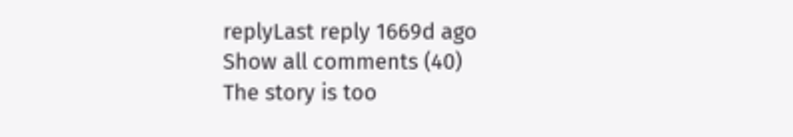replyLast reply 1669d ago
Show all comments (40)
The story is too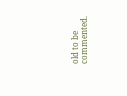old to be commented.